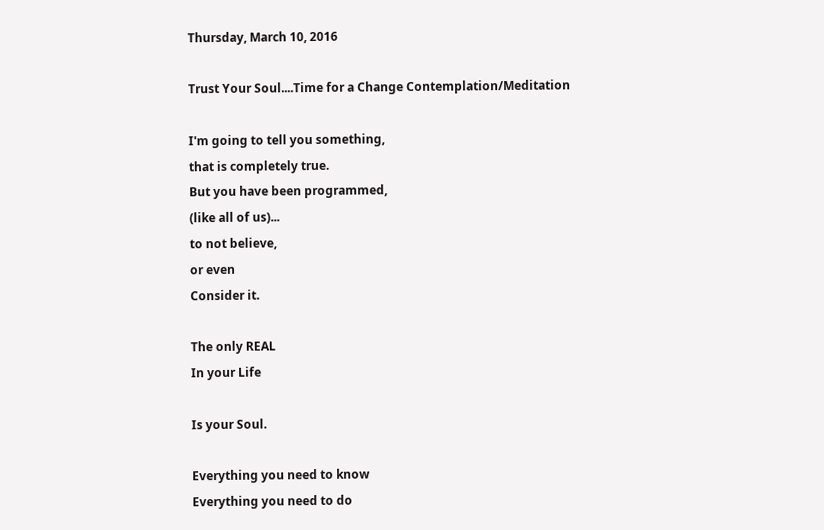Thursday, March 10, 2016

Trust Your Soul....Time for a Change Contemplation/Meditation

I'm going to tell you something,
that is completely true.
But you have been programmed,
(like all of us)...
to not believe,
or even
Consider it.

The only REAL
In your Life

Is your Soul.

Everything you need to know
Everything you need to do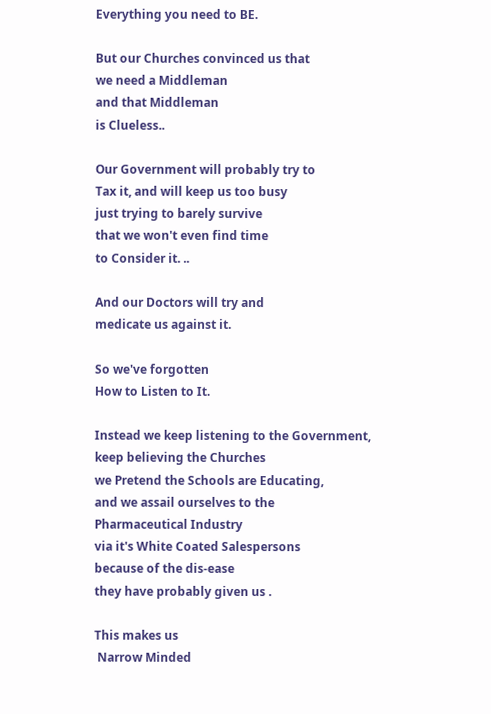Everything you need to BE.

But our Churches convinced us that
we need a Middleman
and that Middleman
is Clueless..

Our Government will probably try to
Tax it, and will keep us too busy
just trying to barely survive
that we won't even find time
to Consider it. ..

And our Doctors will try and
medicate us against it.

So we've forgotten
How to Listen to It.

Instead we keep listening to the Government,
keep believing the Churches
we Pretend the Schools are Educating,
and we assail ourselves to the
Pharmaceutical Industry
via it's White Coated Salespersons
because of the dis-ease
they have probably given us .

This makes us
 Narrow Minded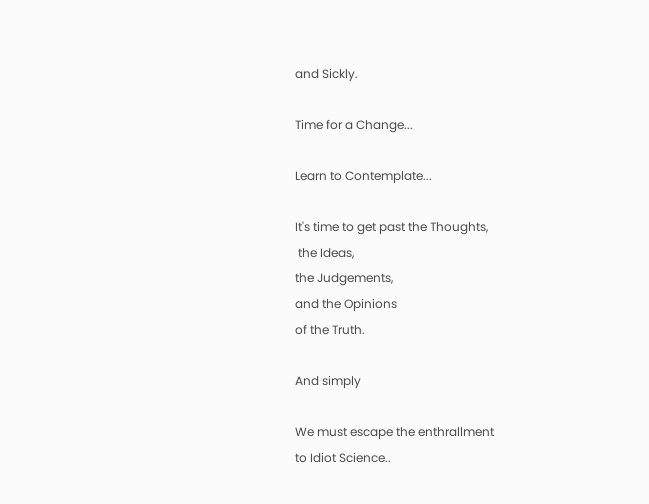and Sickly.

Time for a Change...

Learn to Contemplate...

It's time to get past the Thoughts,
 the Ideas,
the Judgements,
and the Opinions
of the Truth.

And simply

We must escape the enthrallment
to Idiot Science..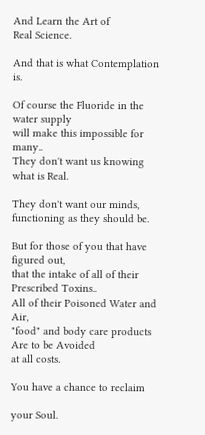And Learn the Art of
Real Science.

And that is what Contemplation is.

Of course the Fluoride in the water supply
will make this impossible for many..
They don't want us knowing what is Real.

They don't want our minds,
functioning as they should be.

But for those of you that have figured out,
that the intake of all of their
Prescribed Toxins..
All of their Poisoned Water and Air,
"food" and body care products
Are to be Avoided
at all costs.

You have a chance to reclaim

your Soul.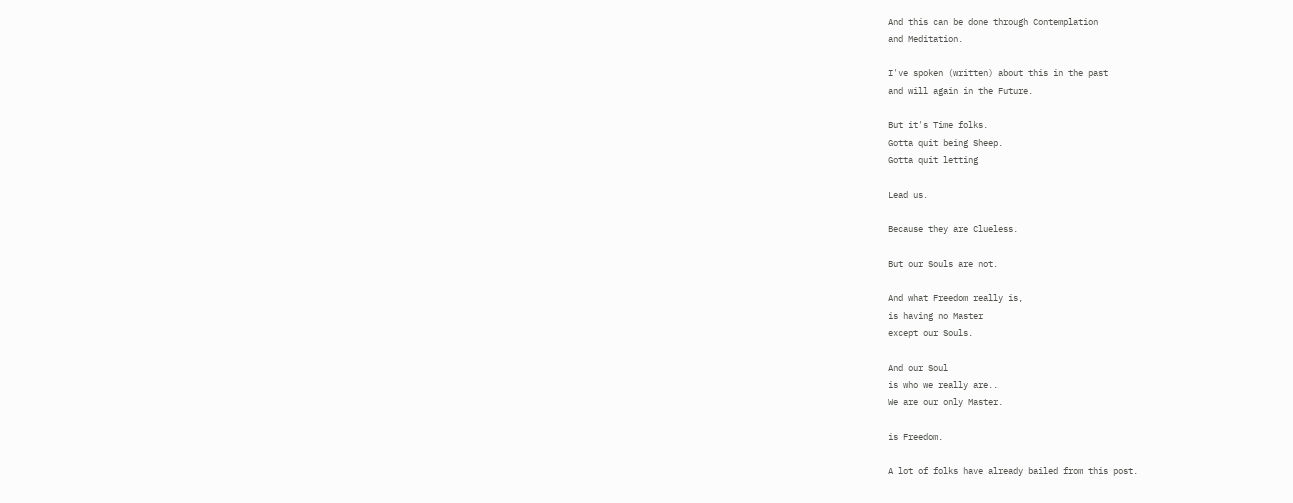And this can be done through Contemplation
and Meditation.

I've spoken (written) about this in the past
and will again in the Future.

But it's Time folks.
Gotta quit being Sheep.
Gotta quit letting

Lead us.

Because they are Clueless.

But our Souls are not.

And what Freedom really is,
is having no Master
except our Souls.

And our Soul
is who we really are..
We are our only Master.

is Freedom.

A lot of folks have already bailed from this post.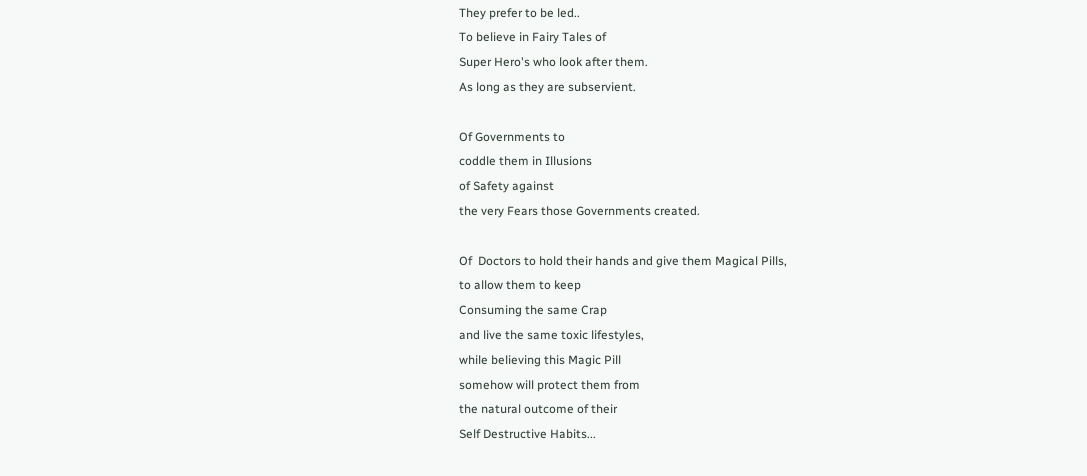They prefer to be led..
To believe in Fairy Tales of
Super Hero's who look after them.
As long as they are subservient.

Of Governments to
coddle them in Illusions
of Safety against
the very Fears those Governments created.

Of  Doctors to hold their hands and give them Magical Pills,
to allow them to keep
Consuming the same Crap
and live the same toxic lifestyles,
while believing this Magic Pill
somehow will protect them from
the natural outcome of their
Self Destructive Habits...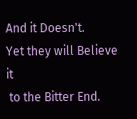And it Doesn't.
Yet they will Believe it
 to the Bitter End.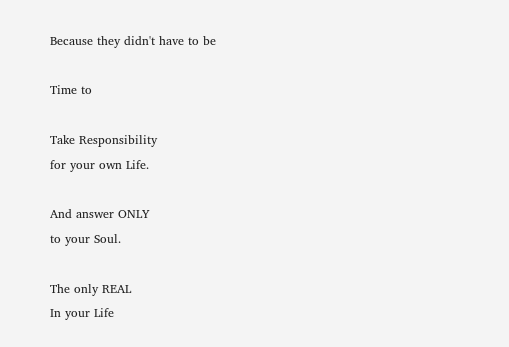Because they didn't have to be

Time to

Take Responsibility
for your own Life.

And answer ONLY
to your Soul.

The only REAL
In your Life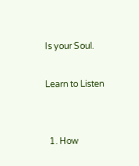Is your Soul.

Learn to Listen


  1. How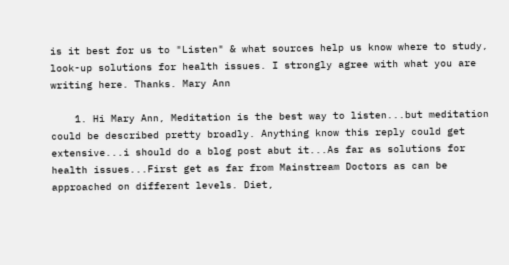is it best for us to "Listen" & what sources help us know where to study, look-up solutions for health issues. I strongly agree with what you are writing here. Thanks. Mary Ann

    1. Hi Mary Ann, Meditation is the best way to listen...but meditation could be described pretty broadly. Anything know this reply could get extensive...i should do a blog post abut it...As far as solutions for health issues...First get as far from Mainstream Doctors as can be approached on different levels. Diet,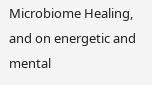Microbiome Healing, and on energetic and mental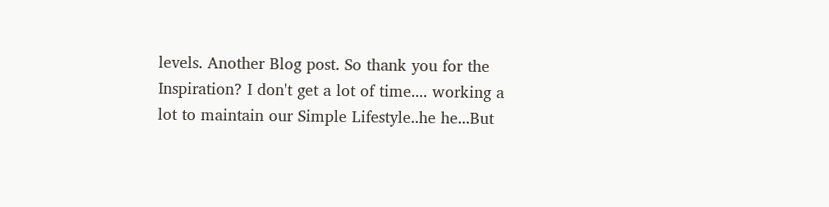levels. Another Blog post. So thank you for the Inspiration? I don't get a lot of time.... working a lot to maintain our Simple Lifestyle..he he...But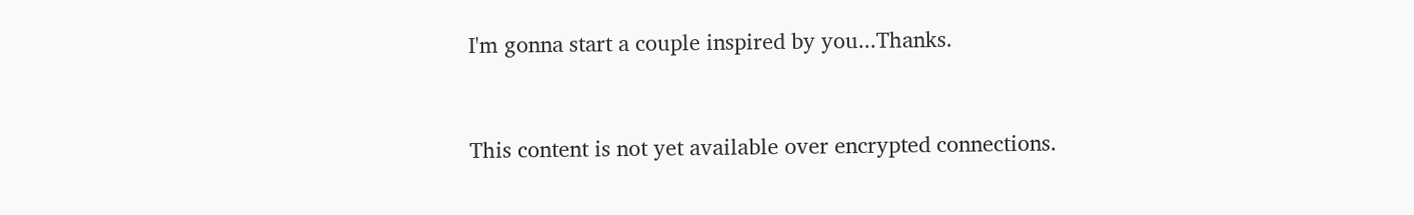I'm gonna start a couple inspired by you...Thanks.



This content is not yet available over encrypted connections.